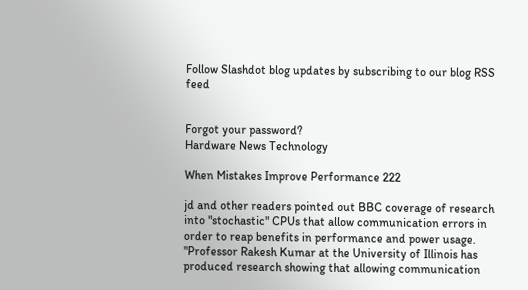Follow Slashdot blog updates by subscribing to our blog RSS feed


Forgot your password?
Hardware News Technology

When Mistakes Improve Performance 222

jd and other readers pointed out BBC coverage of research into "stochastic" CPUs that allow communication errors in order to reap benefits in performance and power usage. "Professor Rakesh Kumar at the University of Illinois has produced research showing that allowing communication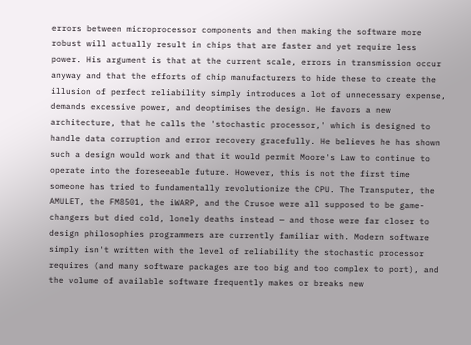errors between microprocessor components and then making the software more robust will actually result in chips that are faster and yet require less power. His argument is that at the current scale, errors in transmission occur anyway and that the efforts of chip manufacturers to hide these to create the illusion of perfect reliability simply introduces a lot of unnecessary expense, demands excessive power, and deoptimises the design. He favors a new architecture, that he calls the 'stochastic processor,' which is designed to handle data corruption and error recovery gracefully. He believes he has shown such a design would work and that it would permit Moore's Law to continue to operate into the foreseeable future. However, this is not the first time someone has tried to fundamentally revolutionize the CPU. The Transputer, the AMULET, the FM8501, the iWARP, and the Crusoe were all supposed to be game-changers but died cold, lonely deaths instead — and those were far closer to design philosophies programmers are currently familiar with. Modern software simply isn't written with the level of reliability the stochastic processor requires (and many software packages are too big and too complex to port), and the volume of available software frequently makes or breaks new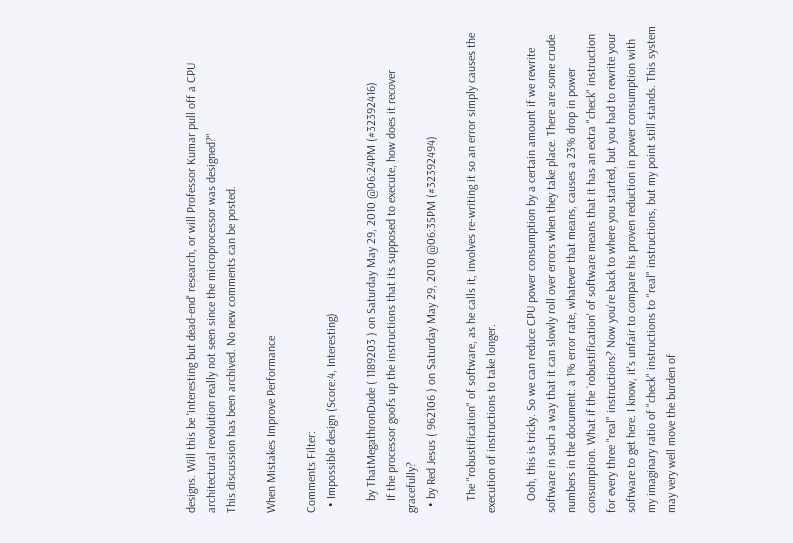designs. Will this be 'interesting but dead-end' research, or will Professor Kumar pull off a CPU architectural revolution really not seen since the microprocessor was designed?"
This discussion has been archived. No new comments can be posted.

When Mistakes Improve Performance

Comments Filter:
  • Impossible design (Score:4, Interesting)

    by ThatMegathronDude ( 1189203 ) on Saturday May 29, 2010 @06:24PM (#32392416)
    If the processor goofs up the instructions that its supposed to execute, how does it recover gracefully?
  • by Red Jesus ( 962106 ) on Saturday May 29, 2010 @06:35PM (#32392494)

    The "robustification" of software, as he calls it, involves re-writing it so an error simply causes the execution of instructions to take longer.

    Ooh, this is tricky. So we can reduce CPU power consumption by a certain amount if we rewrite software in such a way that it can slowly roll over errors when they take place. There are some crude numbers in the document: a 1% error rate, whatever that means, causes a 23% drop in power consumption. What if the `robustification' of software means that it has an extra "check" instruction for every three "real" instructions? Now you're back to where you started, but you had to rewrite your software to get here. I know, it's unfair to compare his proven reduction in power consumption with my imaginary ratio of "check" instructions to "real" instructions, but my point still stands. This system may very well move the burden of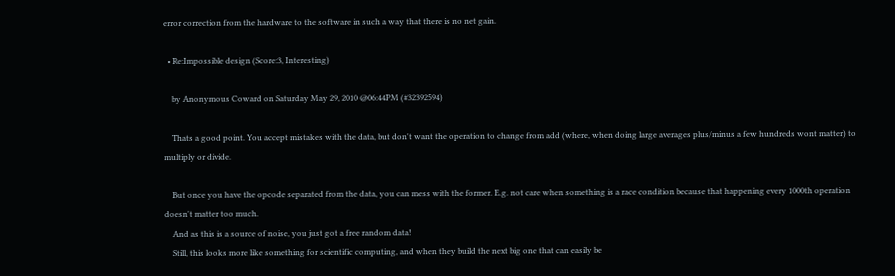error correction from the hardware to the software in such a way that there is no net gain.

  • Re:Impossible design (Score:3, Interesting)

    by Anonymous Coward on Saturday May 29, 2010 @06:44PM (#32392594)

    Thats a good point. You accept mistakes with the data, but don't want the operation to change from add (where, when doing large averages plus/minus a few hundreds wont matter) to multiply or divide.

    But once you have the opcode separated from the data, you can mess with the former. E.g. not care when something is a race condition because that happening every 1000th operation doesn't matter too much.
    And as this is a source of noise, you just got a free random data!
    Still, this looks more like something for scientific computing, and when they build the next big one that can easily be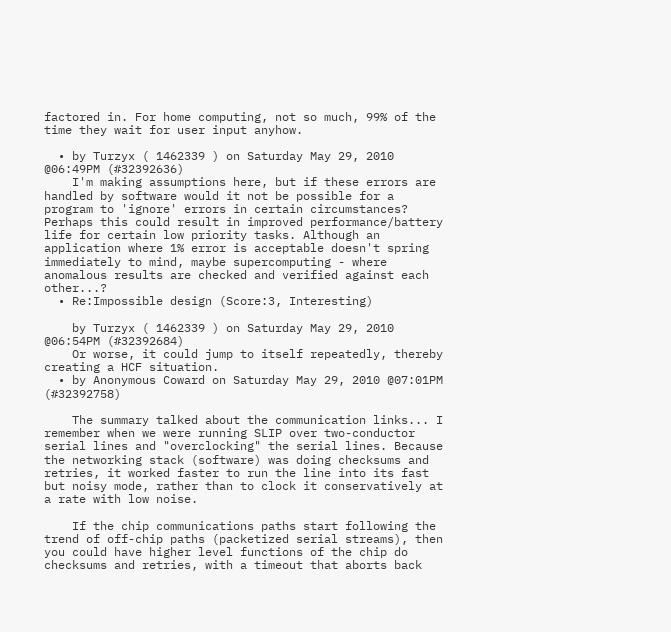factored in. For home computing, not so much, 99% of the time they wait for user input anyhow.

  • by Turzyx ( 1462339 ) on Saturday May 29, 2010 @06:49PM (#32392636)
    I'm making assumptions here, but if these errors are handled by software would it not be possible for a program to 'ignore' errors in certain circumstances? Perhaps this could result in improved performance/battery life for certain low priority tasks. Although an application where 1% error is acceptable doesn't spring immediately to mind, maybe supercomputing - where anomalous results are checked and verified against each other...?
  • Re:Impossible design (Score:3, Interesting)

    by Turzyx ( 1462339 ) on Saturday May 29, 2010 @06:54PM (#32392684)
    Or worse, it could jump to itself repeatedly, thereby creating a HCF situation.
  • by Anonymous Coward on Saturday May 29, 2010 @07:01PM (#32392758)

    The summary talked about the communication links... I remember when we were running SLIP over two-conductor serial lines and "overclocking" the serial lines. Because the networking stack (software) was doing checksums and retries, it worked faster to run the line into its fast but noisy mode, rather than to clock it conservatively at a rate with low noise.

    If the chip communications paths start following the trend of off-chip paths (packetized serial streams), then you could have higher level functions of the chip do checksums and retries, with a timeout that aborts back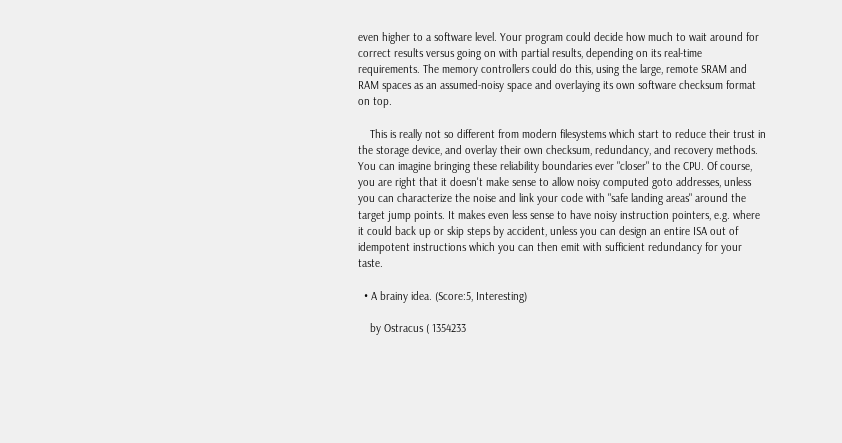even higher to a software level. Your program could decide how much to wait around for correct results versus going on with partial results, depending on its real-time requirements. The memory controllers could do this, using the large, remote SRAM and RAM spaces as an assumed-noisy space and overlaying its own software checksum format on top.

    This is really not so different from modern filesystems which start to reduce their trust in the storage device, and overlay their own checksum, redundancy, and recovery methods. You can imagine bringing these reliability boundaries ever "closer" to the CPU. Of course, you are right that it doesn't make sense to allow noisy computed goto addresses, unless you can characterize the noise and link your code with "safe landing areas" around the target jump points. It makes even less sense to have noisy instruction pointers, e.g. where it could back up or skip steps by accident, unless you can design an entire ISA out of idempotent instructions which you can then emit with sufficient redundancy for your taste.

  • A brainy idea. (Score:5, Interesting)

    by Ostracus ( 1354233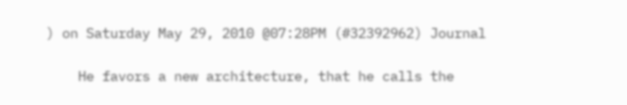) on Saturday May 29, 2010 @07:28PM (#32392962) Journal

    He favors a new architecture, that he calls the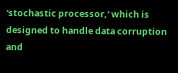'stochastic processor,' which is designed to handle data corruption and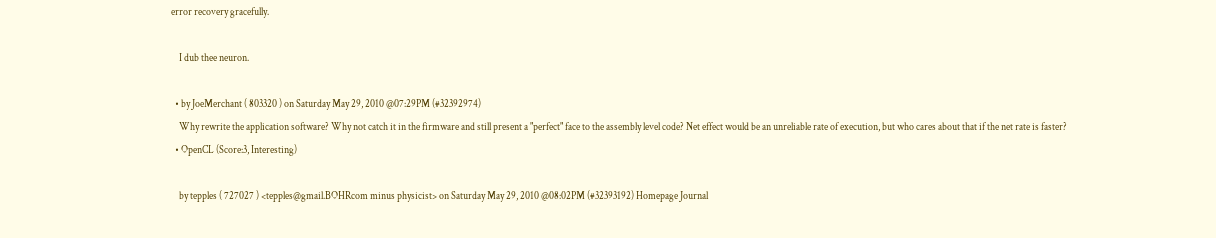error recovery gracefully.

    I dub thee neuron.

  • by JoeMerchant ( 803320 ) on Saturday May 29, 2010 @07:29PM (#32392974)
    Why rewrite the application software? Why not catch it in the firmware and still present a "perfect" face to the assembly level code? Net effect would be an unreliable rate of execution, but who cares about that if the net rate is faster?
  • OpenCL (Score:3, Interesting)

    by tepples ( 727027 ) <tepples@gmail.BOHRcom minus physicist> on Saturday May 29, 2010 @08:02PM (#32393192) Homepage Journal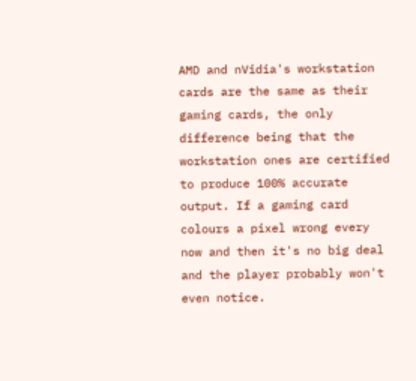AMD and nVidia's workstation cards are the same as their gaming cards, the only difference being that the workstation ones are certified to produce 100% accurate output. If a gaming card colours a pixel wrong every now and then it's no big deal and the player probably won't even notice.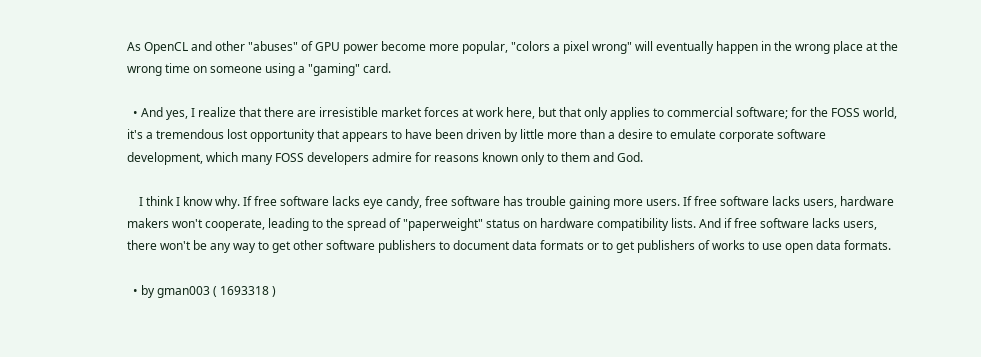As OpenCL and other "abuses" of GPU power become more popular, "colors a pixel wrong" will eventually happen in the wrong place at the wrong time on someone using a "gaming" card.

  • And yes, I realize that there are irresistible market forces at work here, but that only applies to commercial software; for the FOSS world, it's a tremendous lost opportunity that appears to have been driven by little more than a desire to emulate corporate software development, which many FOSS developers admire for reasons known only to them and God.

    I think I know why. If free software lacks eye candy, free software has trouble gaining more users. If free software lacks users, hardware makers won't cooperate, leading to the spread of "paperweight" status on hardware compatibility lists. And if free software lacks users, there won't be any way to get other software publishers to document data formats or to get publishers of works to use open data formats.

  • by gman003 ( 1693318 )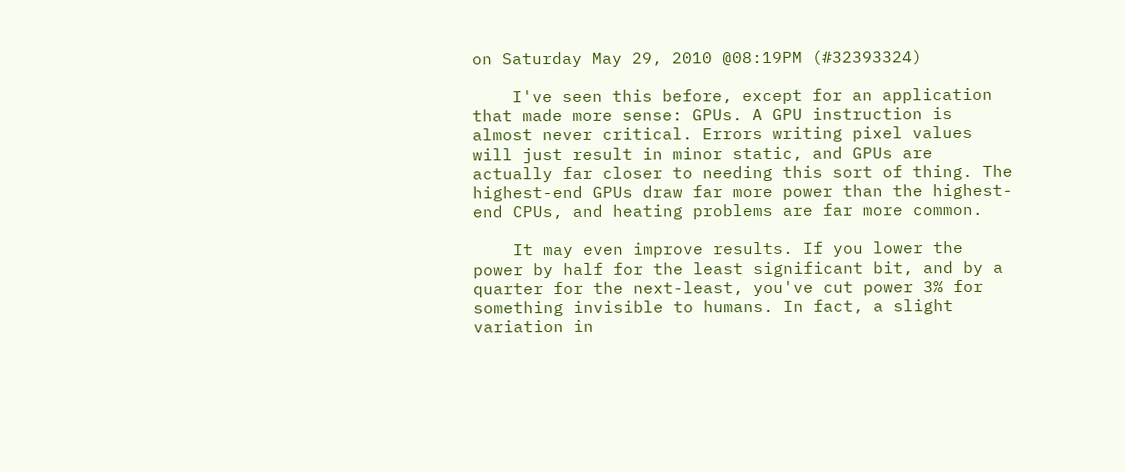on Saturday May 29, 2010 @08:19PM (#32393324)

    I've seen this before, except for an application that made more sense: GPUs. A GPU instruction is almost never critical. Errors writing pixel values will just result in minor static, and GPUs are actually far closer to needing this sort of thing. The highest-end GPUs draw far more power than the highest-end CPUs, and heating problems are far more common.

    It may even improve results. If you lower the power by half for the least significant bit, and by a quarter for the next-least, you've cut power 3% for something invisible to humans. In fact, a slight variation in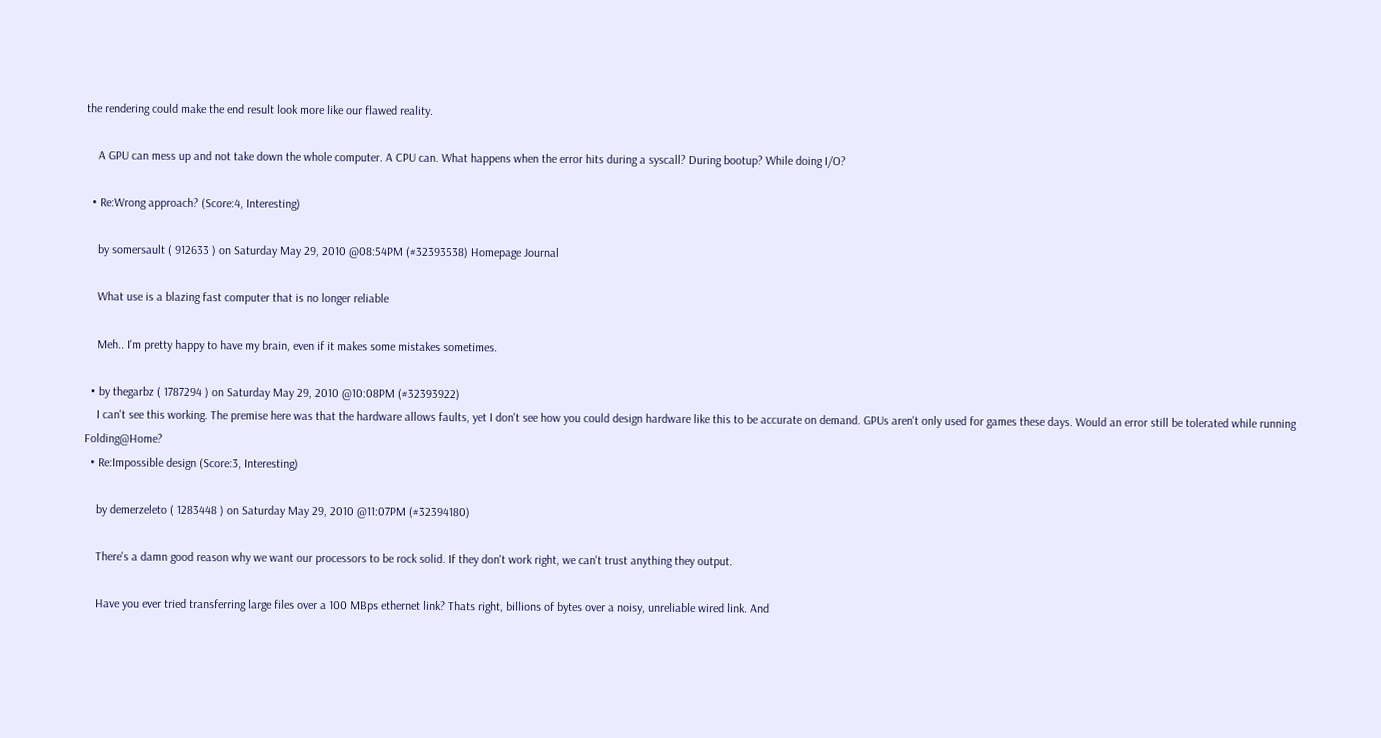the rendering could make the end result look more like our flawed reality.

    A GPU can mess up and not take down the whole computer. A CPU can. What happens when the error hits during a syscall? During bootup? While doing I/O?

  • Re:Wrong approach? (Score:4, Interesting)

    by somersault ( 912633 ) on Saturday May 29, 2010 @08:54PM (#32393538) Homepage Journal

    What use is a blazing fast computer that is no longer reliable

    Meh.. I'm pretty happy to have my brain, even if it makes some mistakes sometimes.

  • by thegarbz ( 1787294 ) on Saturday May 29, 2010 @10:08PM (#32393922)
    I can't see this working. The premise here was that the hardware allows faults, yet I don't see how you could design hardware like this to be accurate on demand. GPUs aren't only used for games these days. Would an error still be tolerated while running Folding@Home?
  • Re:Impossible design (Score:3, Interesting)

    by demerzeleto ( 1283448 ) on Saturday May 29, 2010 @11:07PM (#32394180)

    There's a damn good reason why we want our processors to be rock solid. If they don't work right, we can't trust anything they output.

    Have you ever tried transferring large files over a 100 MBps ethernet link? Thats right, billions of bytes over a noisy, unreliable wired link. And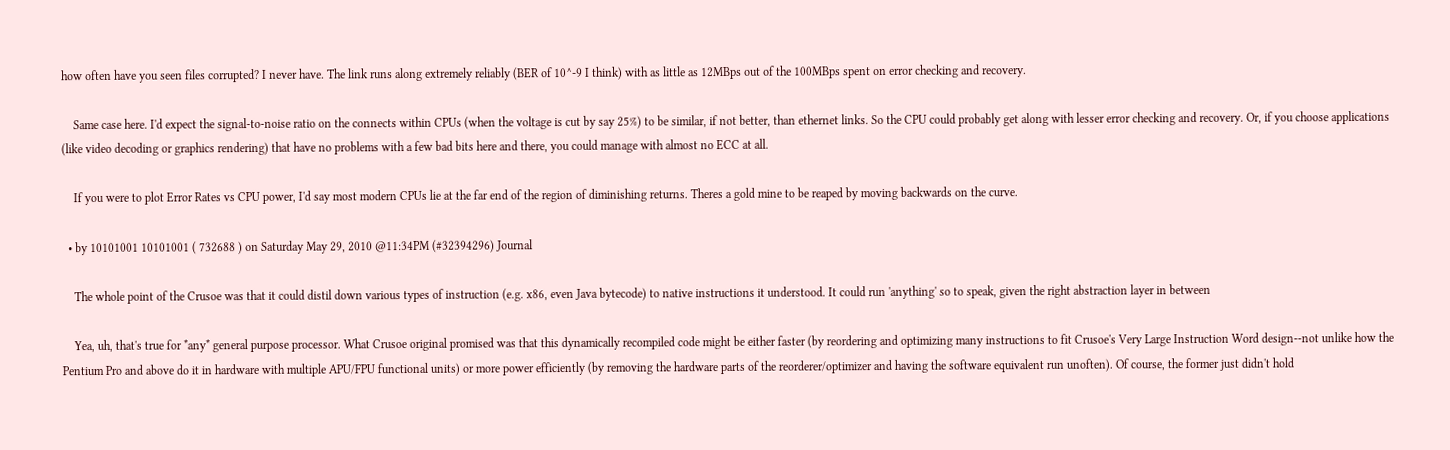how often have you seen files corrupted? I never have. The link runs along extremely reliably (BER of 10^-9 I think) with as little as 12MBps out of the 100MBps spent on error checking and recovery.

    Same case here. I'd expect the signal-to-noise ratio on the connects within CPUs (when the voltage is cut by say 25%) to be similar, if not better, than ethernet links. So the CPU could probably get along with lesser error checking and recovery. Or, if you choose applications (like video decoding or graphics rendering) that have no problems with a few bad bits here and there, you could manage with almost no ECC at all.

    If you were to plot Error Rates vs CPU power, I'd say most modern CPUs lie at the far end of the region of diminishing returns. Theres a gold mine to be reaped by moving backwards on the curve.

  • by 10101001 10101001 ( 732688 ) on Saturday May 29, 2010 @11:34PM (#32394296) Journal

    The whole point of the Crusoe was that it could distil down various types of instruction (e.g. x86, even Java bytecode) to native instructions it understood. It could run 'anything' so to speak, given the right abstraction layer in between

    Yea, uh, that's true for *any* general purpose processor. What Crusoe original promised was that this dynamically recompiled code might be either faster (by reordering and optimizing many instructions to fit Crusoe's Very Large Instruction Word design--not unlike how the Pentium Pro and above do it in hardware with multiple APU/FPU functional units) or more power efficiently (by removing the hardware parts of the reorderer/optimizer and having the software equivalent run unoften). Of course, the former just didn't hold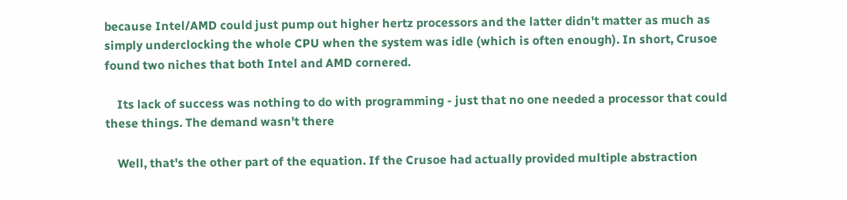because Intel/AMD could just pump out higher hertz processors and the latter didn't matter as much as simply underclocking the whole CPU when the system was idle (which is often enough). In short, Crusoe found two niches that both Intel and AMD cornered.

    Its lack of success was nothing to do with programming - just that no one needed a processor that could these things. The demand wasn't there

    Well, that's the other part of the equation. If the Crusoe had actually provided multiple abstraction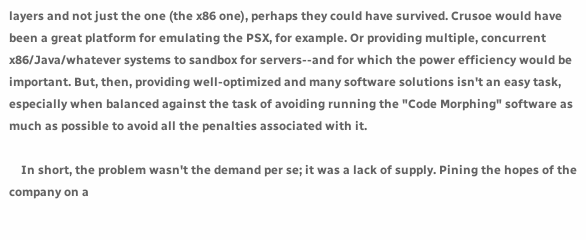layers and not just the one (the x86 one), perhaps they could have survived. Crusoe would have been a great platform for emulating the PSX, for example. Or providing multiple, concurrent x86/Java/whatever systems to sandbox for servers--and for which the power efficiency would be important. But, then, providing well-optimized and many software solutions isn't an easy task, especially when balanced against the task of avoiding running the "Code Morphing" software as much as possible to avoid all the penalties associated with it.

    In short, the problem wasn't the demand per se; it was a lack of supply. Pining the hopes of the company on a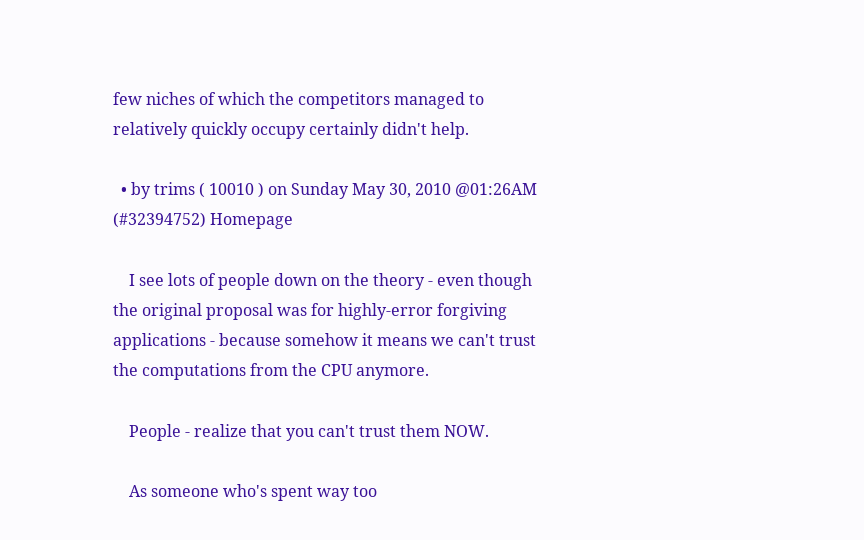few niches of which the competitors managed to relatively quickly occupy certainly didn't help.

  • by trims ( 10010 ) on Sunday May 30, 2010 @01:26AM (#32394752) Homepage

    I see lots of people down on the theory - even though the original proposal was for highly-error forgiving applications - because somehow it means we can't trust the computations from the CPU anymore.

    People - realize that you can't trust them NOW.

    As someone who's spent way too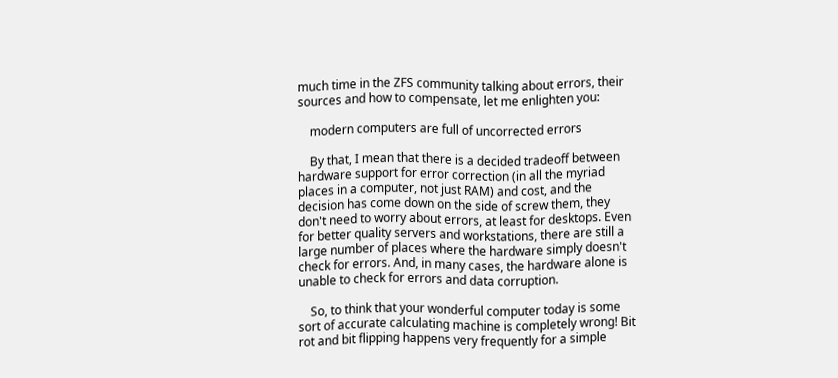much time in the ZFS community talking about errors, their sources and how to compensate, let me enlighten you:

    modern computers are full of uncorrected errors

    By that, I mean that there is a decided tradeoff between hardware support for error correction (in all the myriad places in a computer, not just RAM) and cost, and the decision has come down on the side of screw them, they don't need to worry about errors, at least for desktops. Even for better quality servers and workstations, there are still a large number of places where the hardware simply doesn't check for errors. And, in many cases, the hardware alone is unable to check for errors and data corruption.

    So, to think that your wonderful computer today is some sort of accurate calculating machine is completely wrong! Bit rot and bit flipping happens very frequently for a simple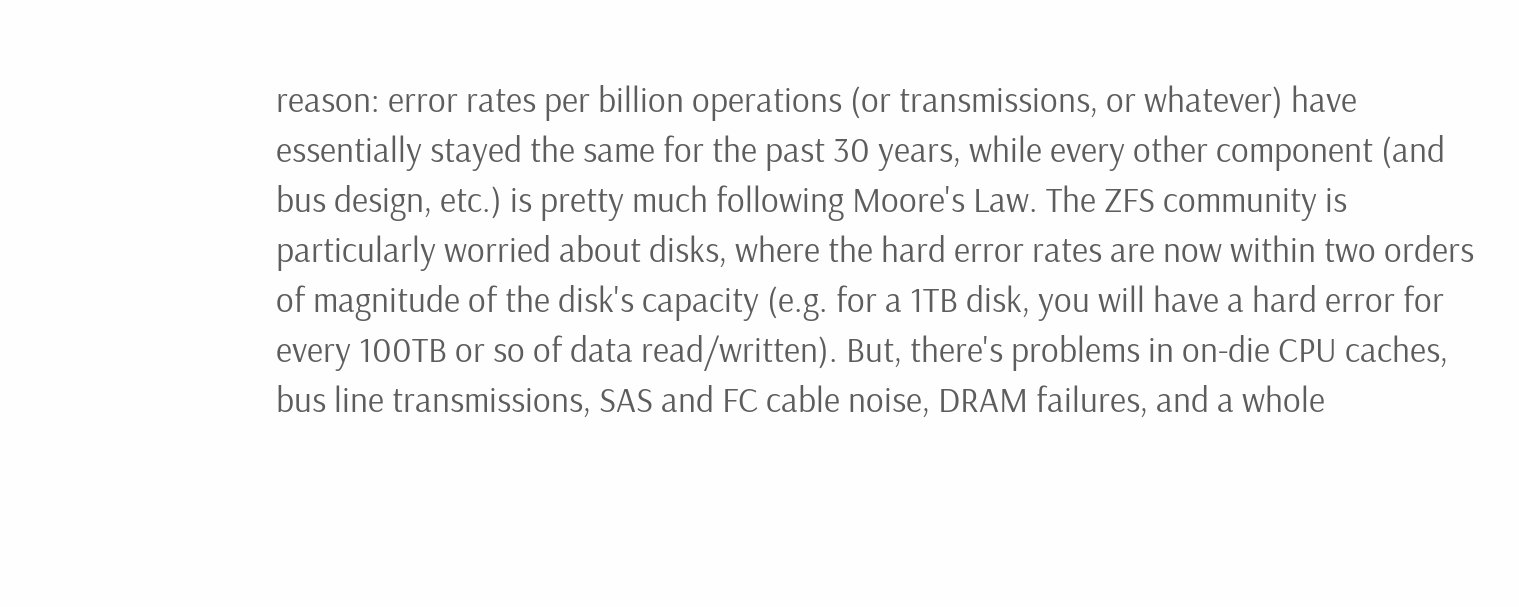reason: error rates per billion operations (or transmissions, or whatever) have essentially stayed the same for the past 30 years, while every other component (and bus design, etc.) is pretty much following Moore's Law. The ZFS community is particularly worried about disks, where the hard error rates are now within two orders of magnitude of the disk's capacity (e.g. for a 1TB disk, you will have a hard error for every 100TB or so of data read/written). But, there's problems in on-die CPU caches, bus line transmissions, SAS and FC cable noise, DRAM failures, and a whole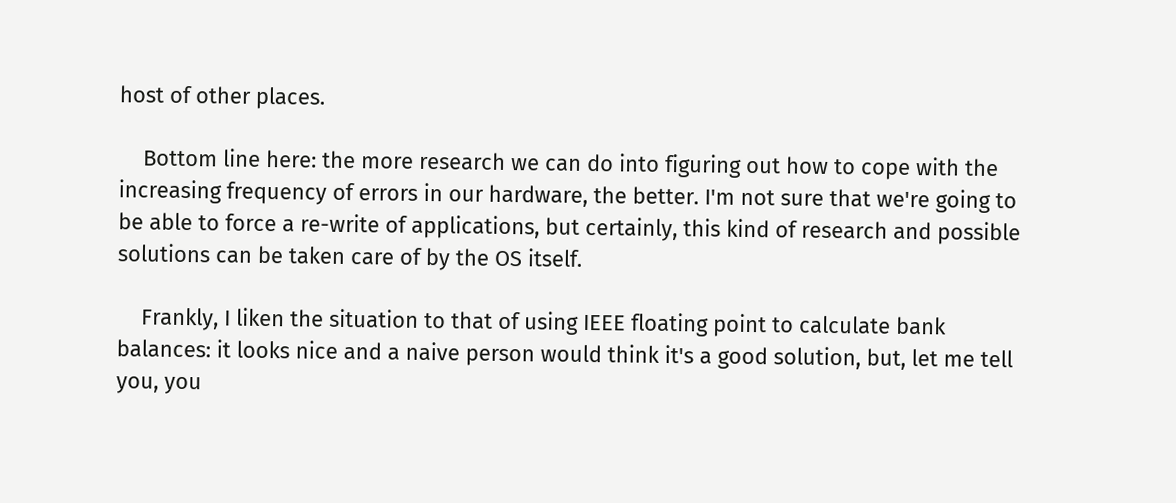host of other places.

    Bottom line here: the more research we can do into figuring out how to cope with the increasing frequency of errors in our hardware, the better. I'm not sure that we're going to be able to force a re-write of applications, but certainly, this kind of research and possible solutions can be taken care of by the OS itself.

    Frankly, I liken the situation to that of using IEEE floating point to calculate bank balances: it looks nice and a naive person would think it's a good solution, but, let me tell you, you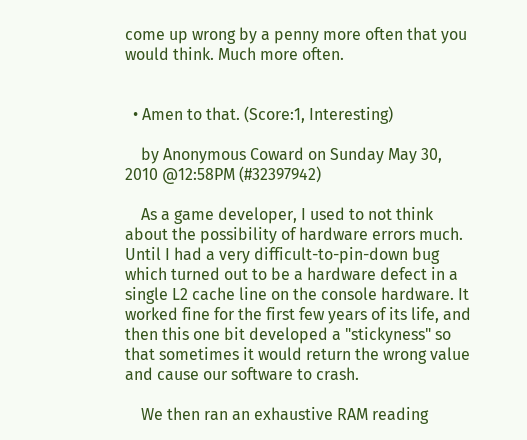come up wrong by a penny more often that you would think. Much more often.


  • Amen to that. (Score:1, Interesting)

    by Anonymous Coward on Sunday May 30, 2010 @12:58PM (#32397942)

    As a game developer, I used to not think about the possibility of hardware errors much. Until I had a very difficult-to-pin-down bug which turned out to be a hardware defect in a single L2 cache line on the console hardware. It worked fine for the first few years of its life, and then this one bit developed a "stickyness" so that sometimes it would return the wrong value and cause our software to crash.

    We then ran an exhaustive RAM reading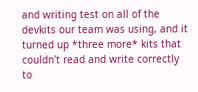and writing test on all of the devkits our team was using, and it turned up *three more* kits that couldn't read and write correctly to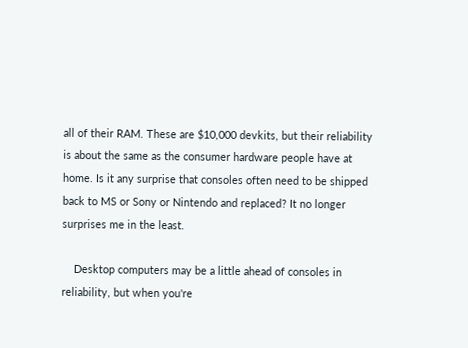all of their RAM. These are $10,000 devkits, but their reliability is about the same as the consumer hardware people have at home. Is it any surprise that consoles often need to be shipped back to MS or Sony or Nintendo and replaced? It no longer surprises me in the least.

    Desktop computers may be a little ahead of consoles in reliability, but when you're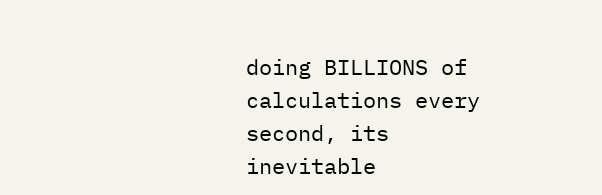doing BILLIONS of calculations every second, its inevitable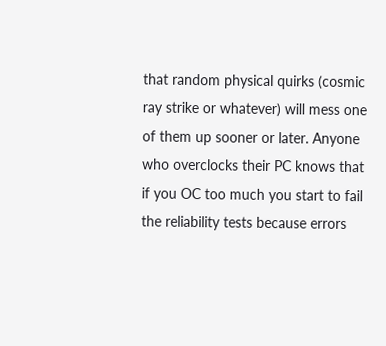that random physical quirks (cosmic ray strike or whatever) will mess one of them up sooner or later. Anyone who overclocks their PC knows that if you OC too much you start to fail the reliability tests because errors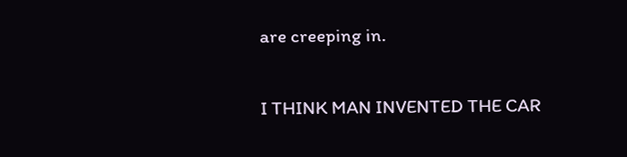are creeping in.

I THINK MAN INVENTED THE CAR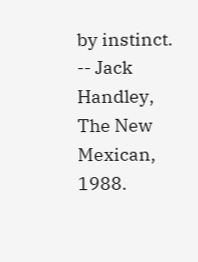by instinct. -- Jack Handley, The New Mexican, 1988.